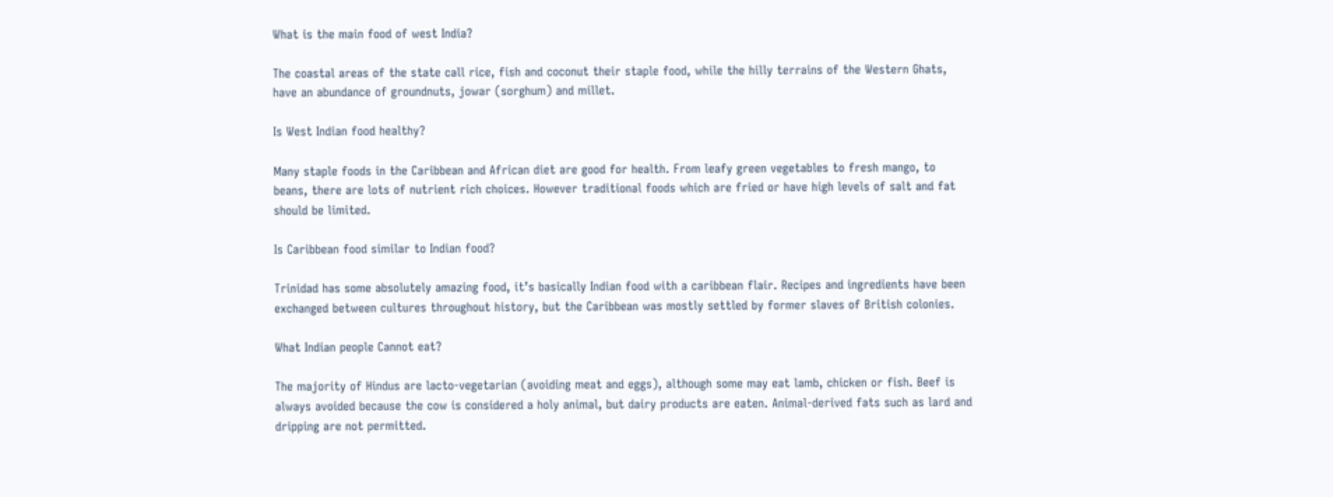What is the main food of west India?

The coastal areas of the state call rice, fish and coconut their staple food, while the hilly terrains of the Western Ghats, have an abundance of groundnuts, jowar (sorghum) and millet.

Is West Indian food healthy?

Many staple foods in the Caribbean and African diet are good for health. From leafy green vegetables to fresh mango, to beans, there are lots of nutrient rich choices. However traditional foods which are fried or have high levels of salt and fat should be limited.

Is Caribbean food similar to Indian food?

Trinidad has some absolutely amazing food, it’s basically Indian food with a caribbean flair. Recipes and ingredients have been exchanged between cultures throughout history, but the Caribbean was mostly settled by former slaves of British colonies.

What Indian people Cannot eat?

The majority of Hindus are lacto-vegetarian (avoiding meat and eggs), although some may eat lamb, chicken or fish. Beef is always avoided because the cow is considered a holy animal, but dairy products are eaten. Animal-derived fats such as lard and dripping are not permitted.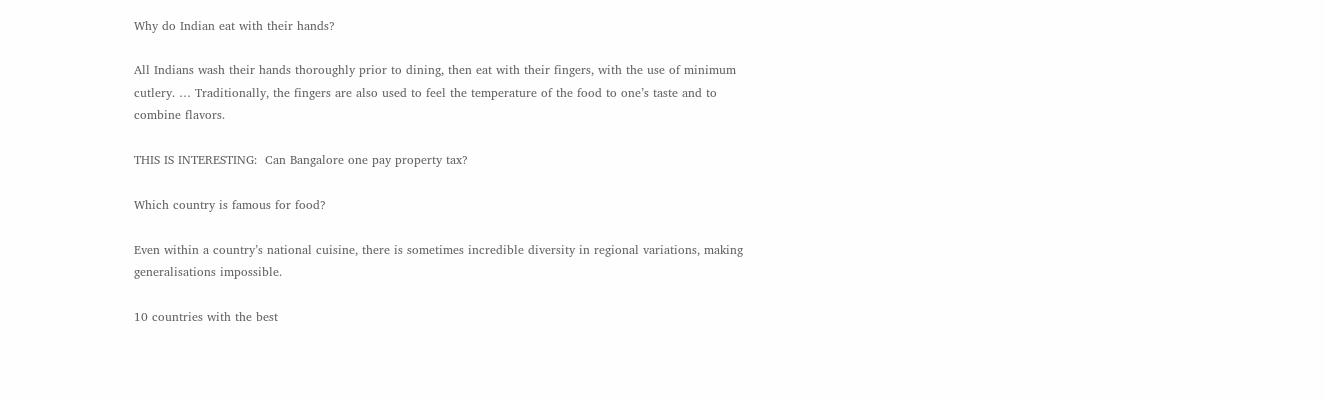Why do Indian eat with their hands?

All Indians wash their hands thoroughly prior to dining, then eat with their fingers, with the use of minimum cutlery. … Traditionally, the fingers are also used to feel the temperature of the food to one’s taste and to combine flavors.

THIS IS INTERESTING:  Can Bangalore one pay property tax?

Which country is famous for food?

Even within a country’s national cuisine, there is sometimes incredible diversity in regional variations, making generalisations impossible.

10 countries with the best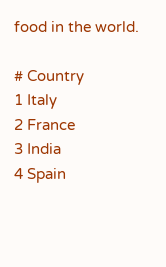food in the world.

# Country
1 Italy
2 France
3 India
4 Spain